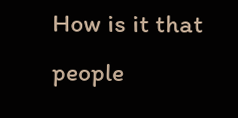How is it that people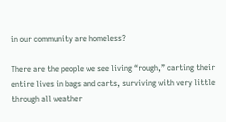in our community are homeless?

There are the people we see living “rough,” carting their entire lives in bags and carts, surviving with very little through all weather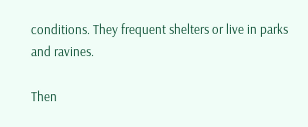conditions. They frequent shelters or live in parks and ravines.

Then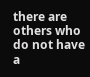there are others who do not have a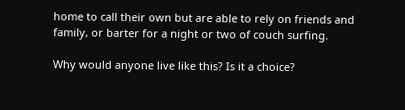home to call their own but are able to rely on friends and family, or barter for a night or two of couch surfing.

Why would anyone live like this? Is it a choice?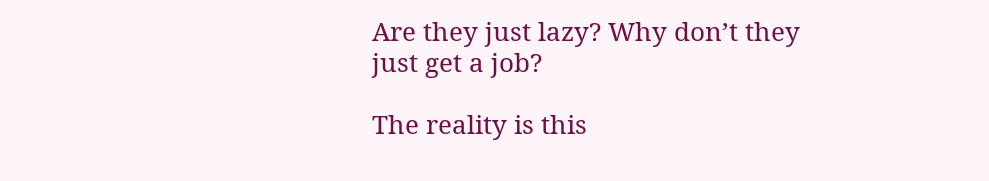Are they just lazy? Why don’t they just get a job?

The reality is this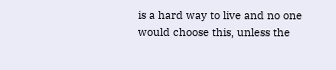is a hard way to live and no one would choose this, unless the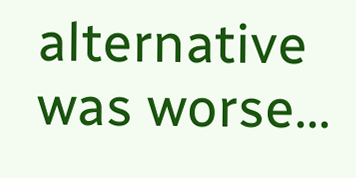alternative was worse…